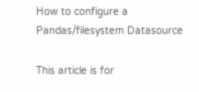How to configure a Pandas/filesystem Datasource

This article is for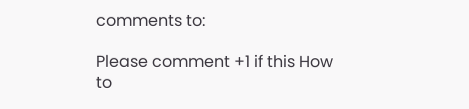comments to:

Please comment +1 if this How to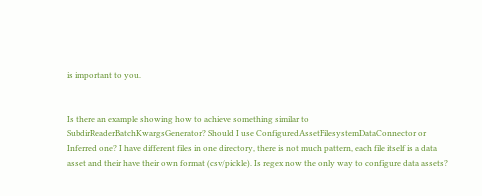is important to you.


Is there an example showing how to achieve something similar to SubdirReaderBatchKwargsGenerator? Should I use ConfiguredAssetFilesystemDataConnector or Inferred one? I have different files in one directory, there is not much pattern, each file itself is a data asset and their have their own format (csv/pickle). Is regex now the only way to configure data assets?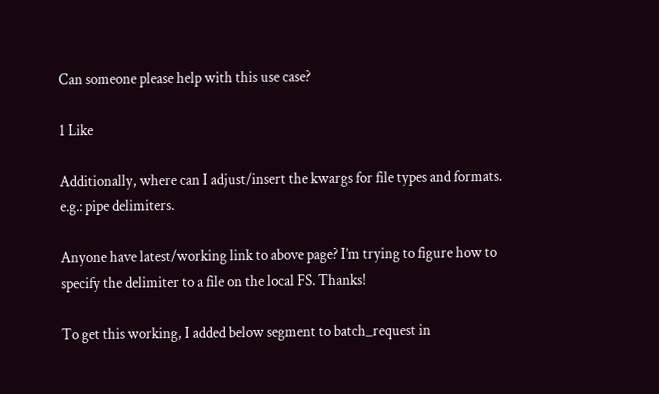Can someone please help with this use case?

1 Like

Additionally, where can I adjust/insert the kwargs for file types and formats.
e.g.: pipe delimiters.

Anyone have latest/working link to above page? I’m trying to figure how to specify the delimiter to a file on the local FS. Thanks!

To get this working, I added below segment to batch_request in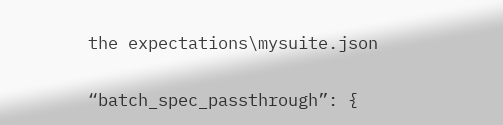the expectations\mysuite.json

“batch_spec_passthrough”: {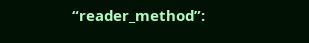“reader_method”: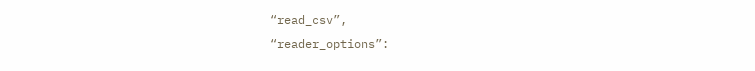“read_csv”,
“reader_options”: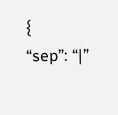{
“sep”: “|”